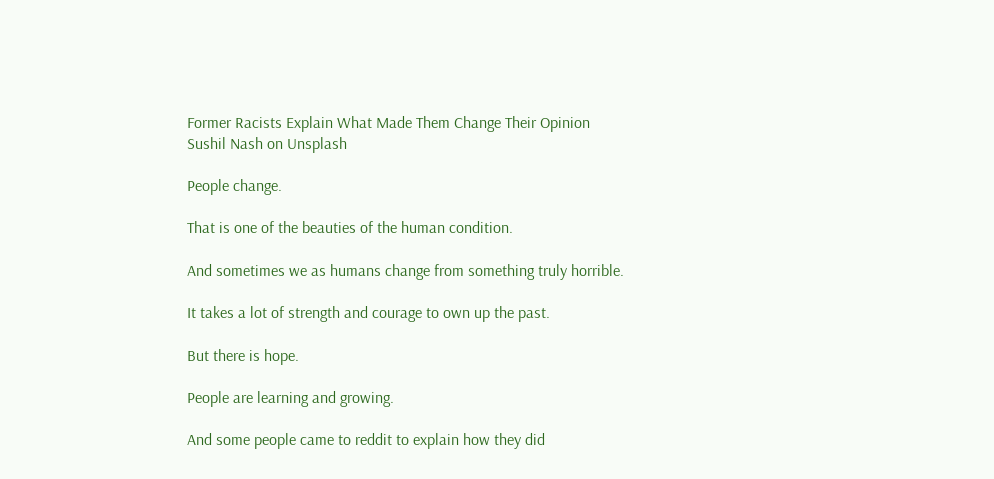Former Racists Explain What Made Them Change Their Opinion
Sushil Nash on Unsplash

People change.

That is one of the beauties of the human condition.

And sometimes we as humans change from something truly horrible.

It takes a lot of strength and courage to own up the past.

But there is hope.

People are learning and growing.

And some people came to reddit to explain how they did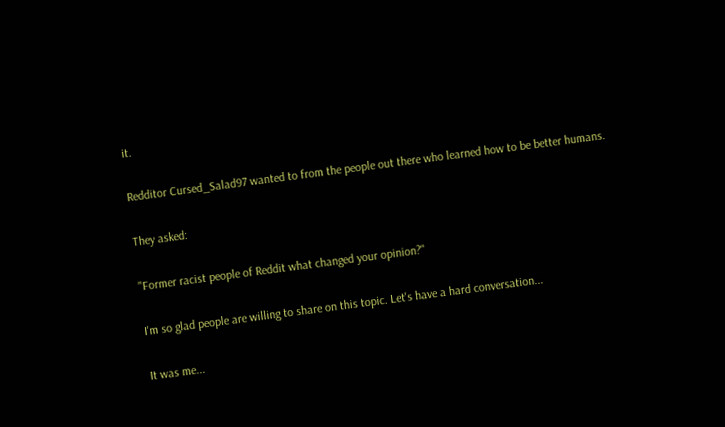it.

Redditor Cursed_Salad97 wanted to from the people out there who learned how to be better humans.

They asked:

"Former racist people of Reddit what changed your opinion?"

I'm so glad people are willing to share on this topic. Let's have a hard conversation...

It was me...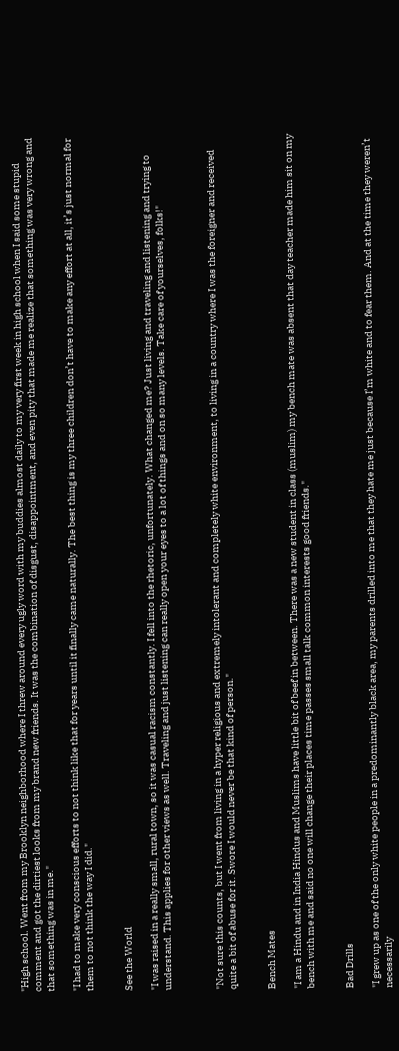"High school. Went from my Brooklyn neighborhood where I threw around every ugly word with my buddies almost daily to my very first week in high school when I said some stupid comment and got the dirtiest looks from my brand new friends. It was the combination of disgust, disappointment, and even pity that made me realize that something was very wrong and that something was in me."

"I had to make very conscious efforts to not think like that for years until it finally came naturally. The best thing is my three children don’t have to make any effort at all, it’s just normal for them to not think the way I did."


See the World

"I was raised in a really small, rural town, so it was casual racism constantly. I fell into the rhetoric, unfortunately. What changed me? Just living and traveling and listening and trying to understand. This applies for other views as well. Traveling and just listening can really open your eyes to a lot of things and on so many levels. Take care of yourselves, folks!"



"Not sure this counts, but I went from living in a hyper religious and extremely intolerant and completely white environment, to living in a country where I was the foreigner and received quite a bit of abuse for it. Swore I would never be that kind of person."


Bench Mates

"I am a Hindu and in India Hindus and Muslims have little bit of beef in between. There was a new student in class (muslim) my bench mate was absent that day teacher made him sit on my bench with me and said no one will change their places time passes small talk common interests good friends."


Bad Drills

"I grew up as one of the only white people in a predominantly black area, my parents drilled into me that they hate me just because I’m white and to fear them. And at the time they weren’t necessarily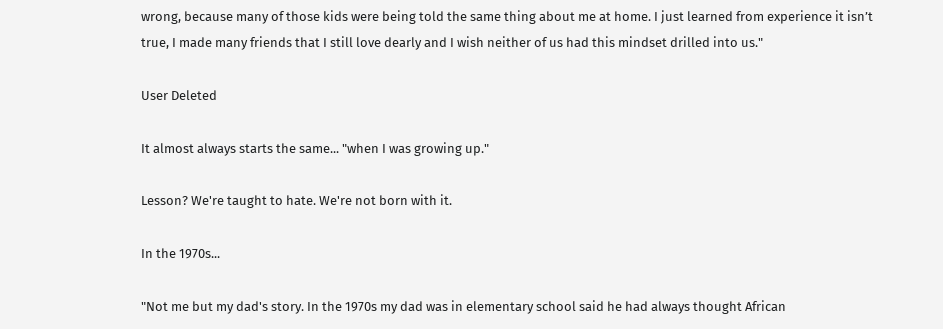wrong, because many of those kids were being told the same thing about me at home. I just learned from experience it isn’t true, I made many friends that I still love dearly and I wish neither of us had this mindset drilled into us."

User Deleted

It almost always starts the same... "when I was growing up."

Lesson? We're taught to hate. We're not born with it.

In the 1970s...

"Not me but my dad's story. In the 1970s my dad was in elementary school said he had always thought African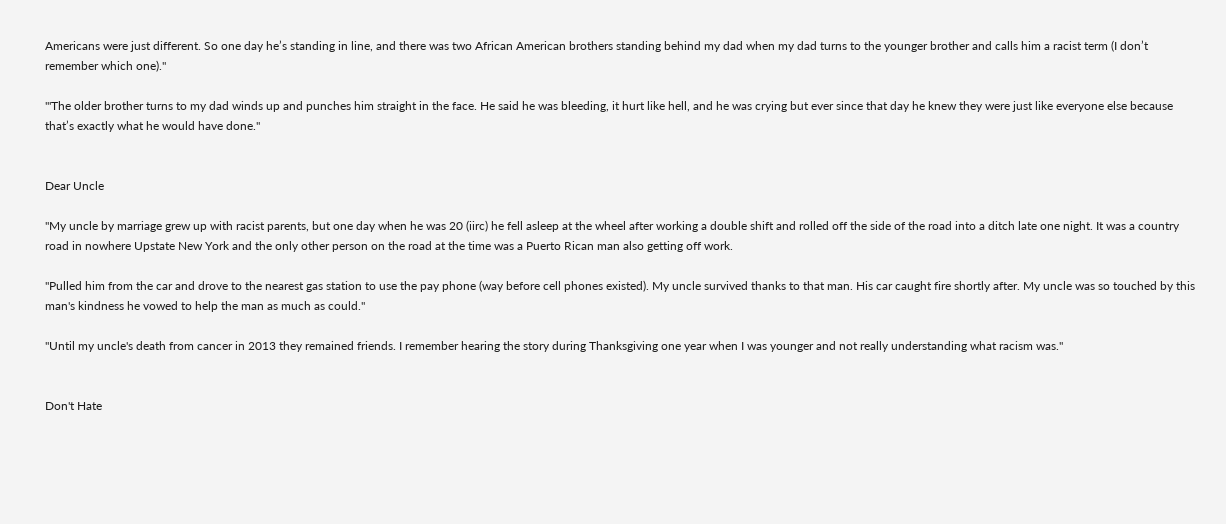Americans were just different. So one day he’s standing in line, and there was two African American brothers standing behind my dad when my dad turns to the younger brother and calls him a racist term (I don’t remember which one)."

'"The older brother turns to my dad winds up and punches him straight in the face. He said he was bleeding, it hurt like hell, and he was crying but ever since that day he knew they were just like everyone else because that’s exactly what he would have done."


Dear Uncle

"My uncle by marriage grew up with racist parents, but one day when he was 20 (iirc) he fell asleep at the wheel after working a double shift and rolled off the side of the road into a ditch late one night. It was a country road in nowhere Upstate New York and the only other person on the road at the time was a Puerto Rican man also getting off work.

"Pulled him from the car and drove to the nearest gas station to use the pay phone (way before cell phones existed). My uncle survived thanks to that man. His car caught fire shortly after. My uncle was so touched by this man's kindness he vowed to help the man as much as could."

"Until my uncle's death from cancer in 2013 they remained friends. I remember hearing the story during Thanksgiving one year when I was younger and not really understanding what racism was."


Don't Hate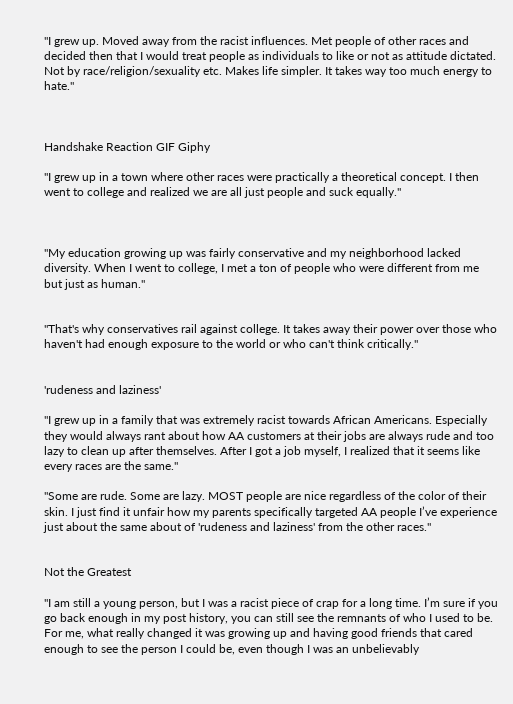"I grew up. Moved away from the racist influences. Met people of other races and decided then that I would treat people as individuals to like or not as attitude dictated. Not by race/religion/sexuality etc. Makes life simpler. It takes way too much energy to hate."



Handshake Reaction GIF Giphy

"I grew up in a town where other races were practically a theoretical concept. I then went to college and realized we are all just people and suck equally."



"My education growing up was fairly conservative and my neighborhood lacked diversity. When I went to college, I met a ton of people who were different from me but just as human."


"That's why conservatives rail against college. It takes away their power over those who haven't had enough exposure to the world or who can't think critically."


'rudeness and laziness'

"I grew up in a family that was extremely racist towards African Americans. Especially they would always rant about how AA customers at their jobs are always rude and too lazy to clean up after themselves. After I got a job myself, I realized that it seems like every races are the same."

"Some are rude. Some are lazy. MOST people are nice regardless of the color of their skin. I just find it unfair how my parents specifically targeted AA people I’ve experience just about the same about of 'rudeness and laziness' from the other races."


Not the Greatest

"I am still a young person, but I was a racist piece of crap for a long time. I’m sure if you go back enough in my post history, you can still see the remnants of who I used to be. For me, what really changed it was growing up and having good friends that cared enough to see the person I could be, even though I was an unbelievably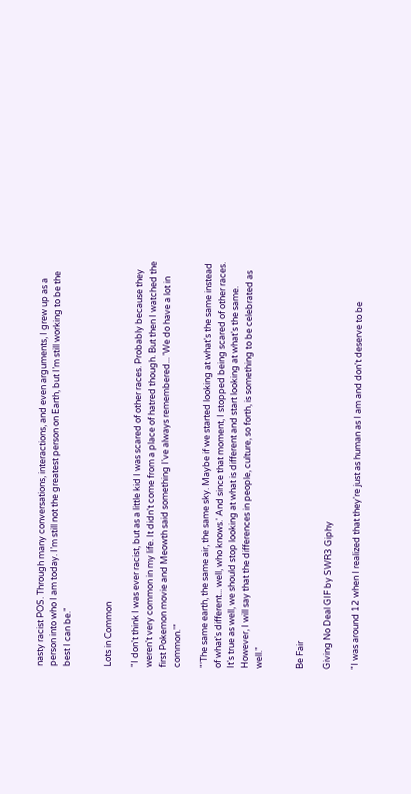nasty racist POS. Through many conversations, interactions, and even arguments, I grew up as a person into who I am today. I’m still not the greatest person on Earth, but I’m still working to be the best I can be."


Lots in Common

"I don't think I was ever racist, but as a little kid I was scared of other races. Probably because they weren't very common in my life. It didn't come from a place of hatred though. But then I watched the first Pokemon movie and Meowth said something I've always remembered... 'We do have a lot in common.'"

"'The same earth, the same air, the same sky. Maybe if we started looking at what's the same instead of what's different... well, who knows.' And since that moment, I stopped being scared of other races. It's true as well, we should stop looking at what is different and start looking at what's the same. However, I will say that the differences in people, culture, so forth, is something to be celebrated as well."


Be Fair

Giving No Deal GIF by SWR3 Giphy

"I was around 12 when I realized that they're just as human as I am and don't deserve to be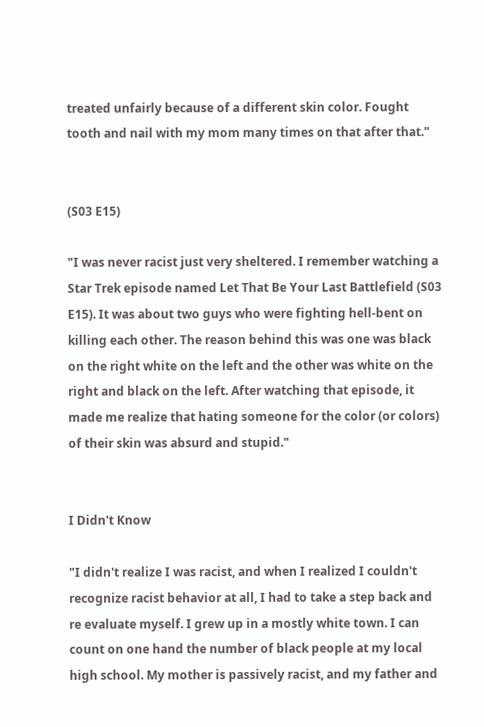treated unfairly because of a different skin color. Fought tooth and nail with my mom many times on that after that."


(S03 E15)

"I was never racist just very sheltered. I remember watching a Star Trek episode named Let That Be Your Last Battlefield (S03 E15). It was about two guys who were fighting hell-bent on killing each other. The reason behind this was one was black on the right white on the left and the other was white on the right and black on the left. After watching that episode, it made me realize that hating someone for the color (or colors) of their skin was absurd and stupid."


I Didn't Know

"I didn't realize I was racist, and when I realized I couldn't recognize racist behavior at all, I had to take a step back and re evaluate myself. I grew up in a mostly white town. I can count on one hand the number of black people at my local high school. My mother is passively racist, and my father and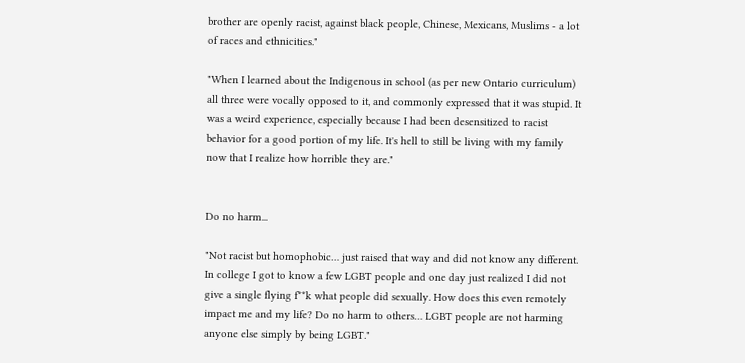brother are openly racist, against black people, Chinese, Mexicans, Muslims - a lot of races and ethnicities."

"When I learned about the Indigenous in school (as per new Ontario curriculum) all three were vocally opposed to it, and commonly expressed that it was stupid. It was a weird experience, especially because I had been desensitized to racist behavior for a good portion of my life. It's hell to still be living with my family now that I realize how horrible they are."


Do no harm...

"Not racist but homophobic… just raised that way and did not know any different. In college I got to know a few LGBT people and one day just realized I did not give a single flying f**k what people did sexually. How does this even remotely impact me and my life? Do no harm to others… LGBT people are not harming anyone else simply by being LGBT."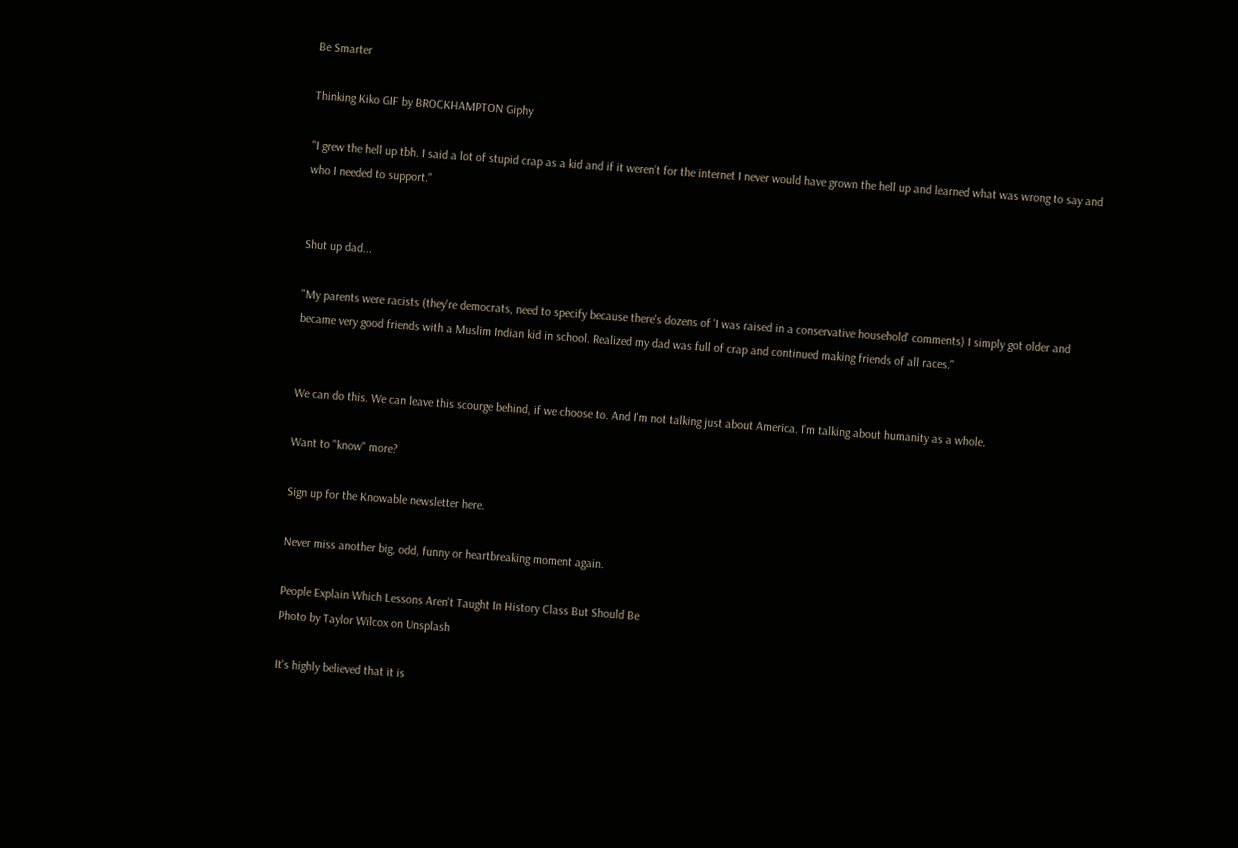Be Smarter

Thinking Kiko GIF by BROCKHAMPTON Giphy

"I grew the hell up tbh. I said a lot of stupid crap as a kid and if it weren’t for the internet I never would have grown the hell up and learned what was wrong to say and who I needed to support."


Shut up dad...

"My parents were racists (they're democrats, need to specify because there's dozens of 'I was raised in a conservative household' comments) I simply got older and became very good friends with a Muslim Indian kid in school. Realized my dad was full of crap and continued making friends of all races."


We can do this. We can leave this scourge behind, if we choose to. And I'm not talking just about America. I'm talking about humanity as a whole.

Want to "know" more?

Sign up for the Knowable newsletter here.

Never miss another big, odd, funny or heartbreaking moment again.

People Explain Which Lessons Aren't Taught In History Class But Should Be
Photo by Taylor Wilcox on Unsplash

It's highly believed that it is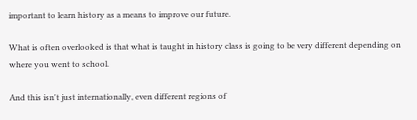important to learn history as a means to improve our future.

What is often overlooked is that what is taught in history class is going to be very different depending on where you went to school.

And this isn't just internationally, even different regions of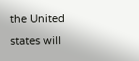the United states will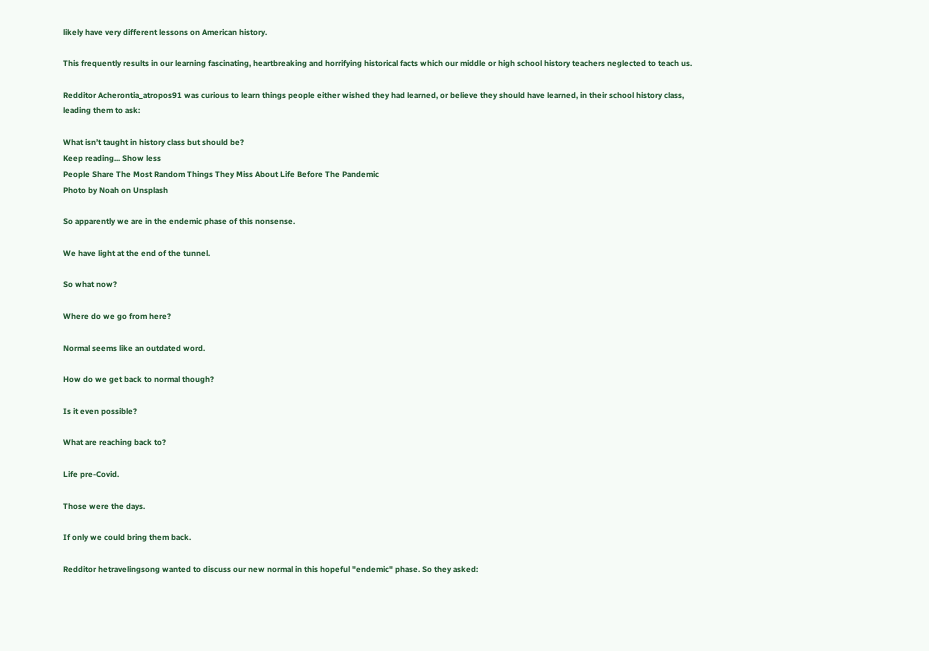likely have very different lessons on American history.

This frequently results in our learning fascinating, heartbreaking and horrifying historical facts which our middle or high school history teachers neglected to teach us.

Redditor Acherontia_atropos91 was curious to learn things people either wished they had learned, or believe they should have learned, in their school history class, leading them to ask:

What isn’t taught in history class but should be?
Keep reading... Show less
People Share The Most Random Things They Miss About Life Before The Pandemic
Photo by Noah on Unsplash

So apparently we are in the endemic phase of this nonsense.

We have light at the end of the tunnel.

So what now?

Where do we go from here?

Normal seems like an outdated word.

How do we get back to normal though?

Is it even possible?

What are reaching back to?

Life pre-Covid.

Those were the days.

If only we could bring them back.

Redditor hetravelingsong wanted to discuss our new normal in this hopeful "endemic" phase. So they asked: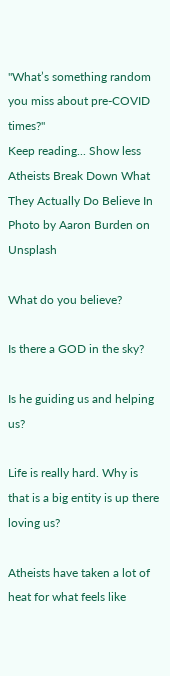"What’s something random you miss about pre-COVID times?"
Keep reading... Show less
Atheists Break Down What They Actually Do Believe In
Photo by Aaron Burden on Unsplash

What do you believe?

Is there a GOD in the sky?

Is he guiding us and helping us?

Life is really hard. Why is that is a big entity is up there loving us?

Atheists have taken a lot of heat for what feels like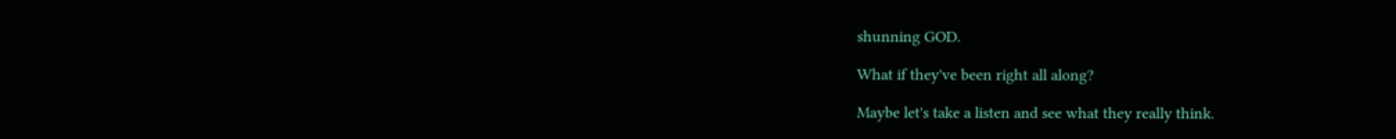shunning GOD.

What if they've been right all along?

Maybe let's take a listen and see what they really think.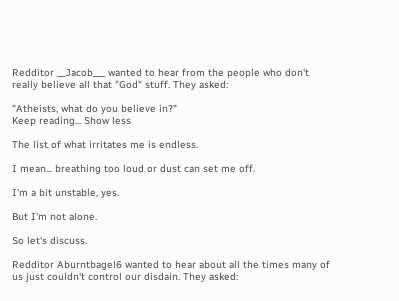Redditor __Jacob___ wanted to hear from the people who don't really believe all that "God" stuff. They asked:

"Atheists, what do you believe in?"
Keep reading... Show less

The list of what irritates me is endless.

I mean... breathing too loud or dust can set me off.

I'm a bit unstable, yes.

But I'm not alone.

So let's discuss.

Redditor Aburntbagel6 wanted to hear about all the times many of us just couldn't control our disdain. They asked: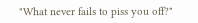"What never fails to piss you off?"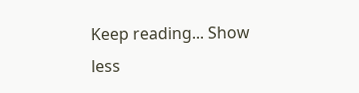Keep reading... Show less